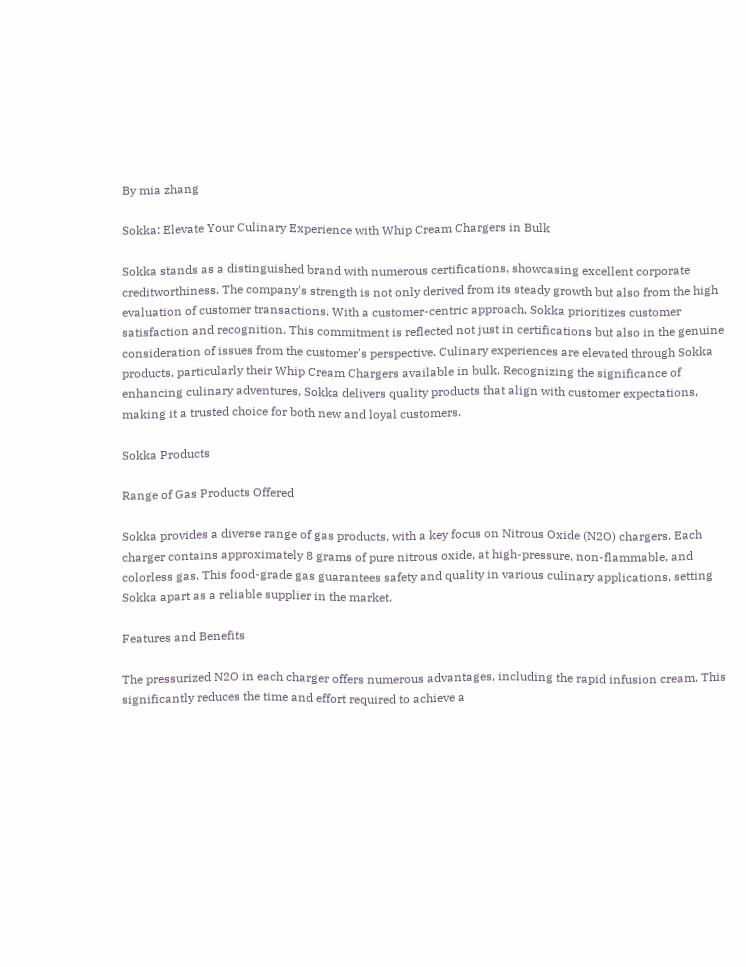By mia zhang

Sokka: Elevate Your Culinary Experience with Whip Cream Chargers in Bulk

Sokka stands as a distinguished brand with numerous certifications, showcasing excellent corporate creditworthiness. The company's strength is not only derived from its steady growth but also from the high evaluation of customer transactions. With a customer-centric approach, Sokka prioritizes customer satisfaction and recognition. This commitment is reflected not just in certifications but also in the genuine consideration of issues from the customer's perspective. Culinary experiences are elevated through Sokka products, particularly their Whip Cream Chargers available in bulk. Recognizing the significance of enhancing culinary adventures, Sokka delivers quality products that align with customer expectations, making it a trusted choice for both new and loyal customers.

Sokka Products

Range of Gas Products Offered

Sokka provides a diverse range of gas products, with a key focus on Nitrous Oxide (N2O) chargers. Each charger contains approximately 8 grams of pure nitrous oxide, at high-pressure, non-flammable, and colorless gas. This food-grade gas guarantees safety and quality in various culinary applications, setting Sokka apart as a reliable supplier in the market.

Features and Benefits

The pressurized N2O in each charger offers numerous advantages, including the rapid infusion cream. This significantly reduces the time and effort required to achieve a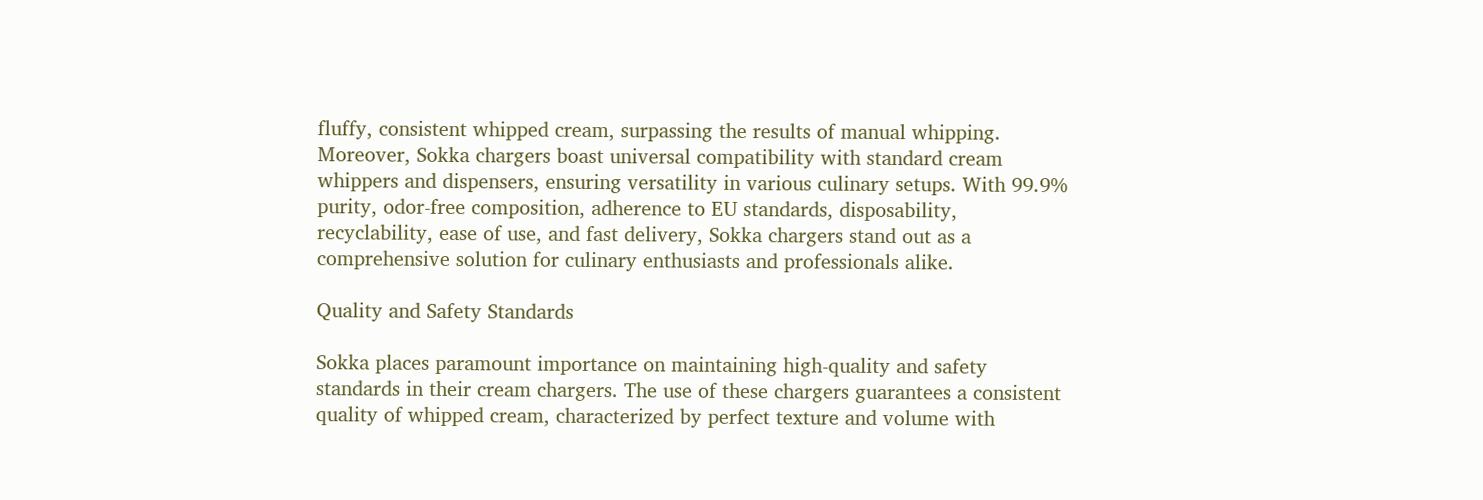fluffy, consistent whipped cream, surpassing the results of manual whipping. Moreover, Sokka chargers boast universal compatibility with standard cream whippers and dispensers, ensuring versatility in various culinary setups. With 99.9% purity, odor-free composition, adherence to EU standards, disposability, recyclability, ease of use, and fast delivery, Sokka chargers stand out as a comprehensive solution for culinary enthusiasts and professionals alike.

Quality and Safety Standards

Sokka places paramount importance on maintaining high-quality and safety standards in their cream chargers. The use of these chargers guarantees a consistent quality of whipped cream, characterized by perfect texture and volume with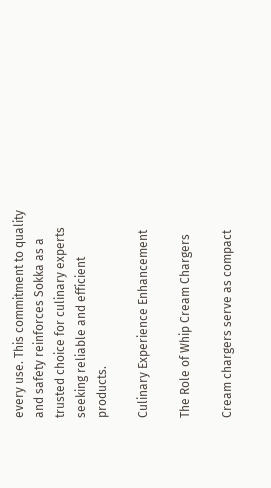every use. This commitment to quality and safety reinforces Sokka as a trusted choice for culinary experts seeking reliable and efficient products.

Culinary Experience Enhancement

The Role of Whip Cream Chargers

Cream chargers serve as compact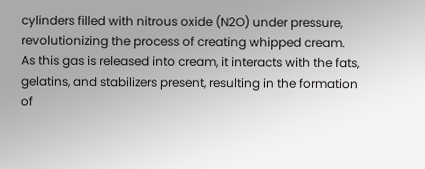cylinders filled with nitrous oxide (N2O) under pressure, revolutionizing the process of creating whipped cream. As this gas is released into cream, it interacts with the fats, gelatins, and stabilizers present, resulting in the formation of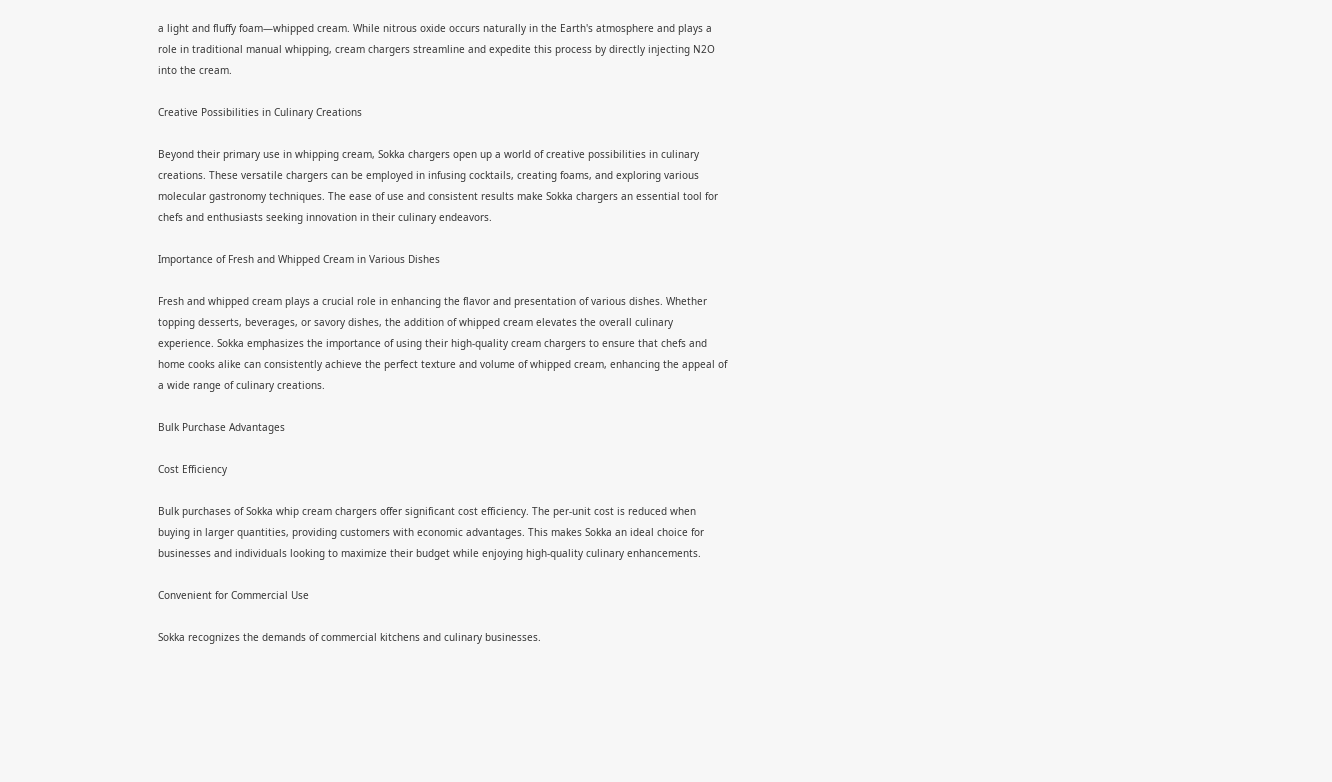a light and fluffy foam—whipped cream. While nitrous oxide occurs naturally in the Earth's atmosphere and plays a role in traditional manual whipping, cream chargers streamline and expedite this process by directly injecting N2O into the cream.

Creative Possibilities in Culinary Creations

Beyond their primary use in whipping cream, Sokka chargers open up a world of creative possibilities in culinary creations. These versatile chargers can be employed in infusing cocktails, creating foams, and exploring various molecular gastronomy techniques. The ease of use and consistent results make Sokka chargers an essential tool for chefs and enthusiasts seeking innovation in their culinary endeavors.

Importance of Fresh and Whipped Cream in Various Dishes

Fresh and whipped cream plays a crucial role in enhancing the flavor and presentation of various dishes. Whether topping desserts, beverages, or savory dishes, the addition of whipped cream elevates the overall culinary experience. Sokka emphasizes the importance of using their high-quality cream chargers to ensure that chefs and home cooks alike can consistently achieve the perfect texture and volume of whipped cream, enhancing the appeal of a wide range of culinary creations.

Bulk Purchase Advantages

Cost Efficiency

Bulk purchases of Sokka whip cream chargers offer significant cost efficiency. The per-unit cost is reduced when buying in larger quantities, providing customers with economic advantages. This makes Sokka an ideal choice for businesses and individuals looking to maximize their budget while enjoying high-quality culinary enhancements.

Convenient for Commercial Use

Sokka recognizes the demands of commercial kitchens and culinary businesses.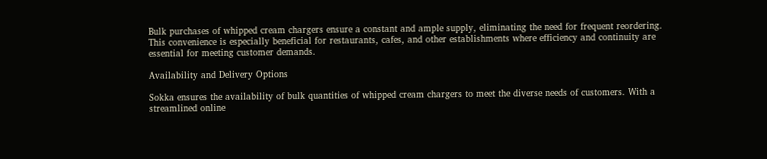Bulk purchases of whipped cream chargers ensure a constant and ample supply, eliminating the need for frequent reordering. This convenience is especially beneficial for restaurants, cafes, and other establishments where efficiency and continuity are essential for meeting customer demands.

Availability and Delivery Options

Sokka ensures the availability of bulk quantities of whipped cream chargers to meet the diverse needs of customers. With a streamlined online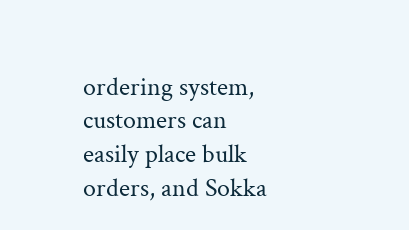ordering system, customers can easily place bulk orders, and Sokka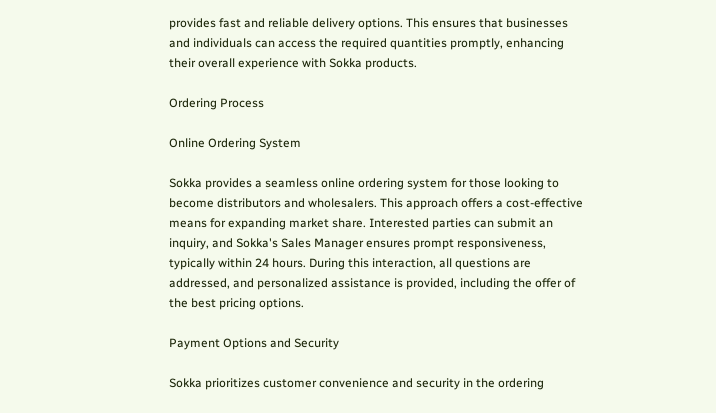provides fast and reliable delivery options. This ensures that businesses and individuals can access the required quantities promptly, enhancing their overall experience with Sokka products.

Ordering Process

Online Ordering System

Sokka provides a seamless online ordering system for those looking to become distributors and wholesalers. This approach offers a cost-effective means for expanding market share. Interested parties can submit an inquiry, and Sokka's Sales Manager ensures prompt responsiveness, typically within 24 hours. During this interaction, all questions are addressed, and personalized assistance is provided, including the offer of the best pricing options.

Payment Options and Security

Sokka prioritizes customer convenience and security in the ordering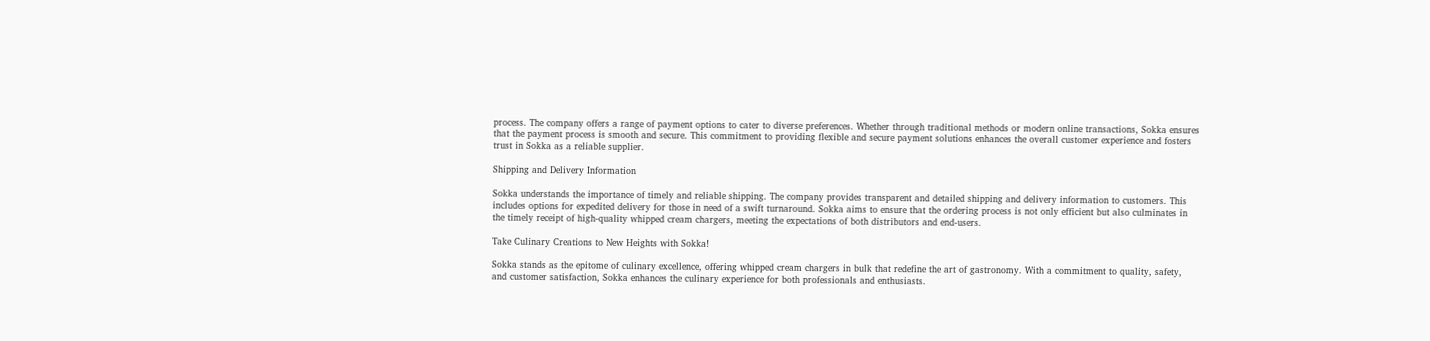process. The company offers a range of payment options to cater to diverse preferences. Whether through traditional methods or modern online transactions, Sokka ensures that the payment process is smooth and secure. This commitment to providing flexible and secure payment solutions enhances the overall customer experience and fosters trust in Sokka as a reliable supplier.

Shipping and Delivery Information

Sokka understands the importance of timely and reliable shipping. The company provides transparent and detailed shipping and delivery information to customers. This includes options for expedited delivery for those in need of a swift turnaround. Sokka aims to ensure that the ordering process is not only efficient but also culminates in the timely receipt of high-quality whipped cream chargers, meeting the expectations of both distributors and end-users.

Take Culinary Creations to New Heights with Sokka!

Sokka stands as the epitome of culinary excellence, offering whipped cream chargers in bulk that redefine the art of gastronomy. With a commitment to quality, safety, and customer satisfaction, Sokka enhances the culinary experience for both professionals and enthusiasts.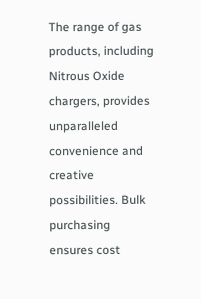The range of gas products, including Nitrous Oxide chargers, provides unparalleled convenience and creative possibilities. Bulk purchasing ensures cost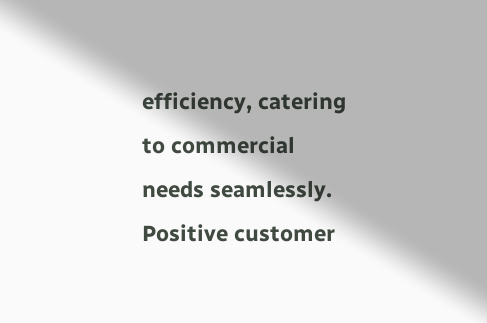efficiency, catering to commercial needs seamlessly. Positive customer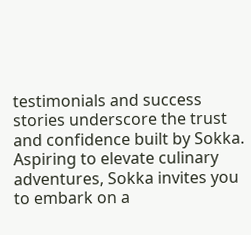testimonials and success stories underscore the trust and confidence built by Sokka. Aspiring to elevate culinary adventures, Sokka invites you to embark on a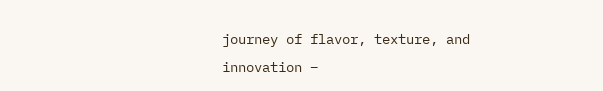journey of flavor, texture, and innovation –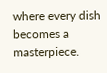where every dish becomes a masterpiece.